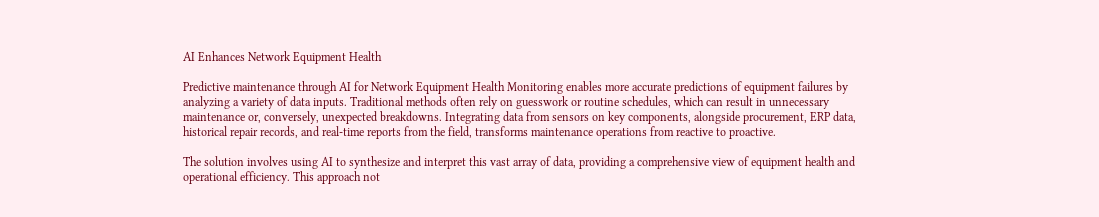AI Enhances Network Equipment Health

Predictive maintenance through AI for Network Equipment Health Monitoring enables more accurate predictions of equipment failures by analyzing a variety of data inputs. Traditional methods often rely on guesswork or routine schedules, which can result in unnecessary maintenance or, conversely, unexpected breakdowns. Integrating data from sensors on key components, alongside procurement, ERP data, historical repair records, and real-time reports from the field, transforms maintenance operations from reactive to proactive.

The solution involves using AI to synthesize and interpret this vast array of data, providing a comprehensive view of equipment health and operational efficiency. This approach not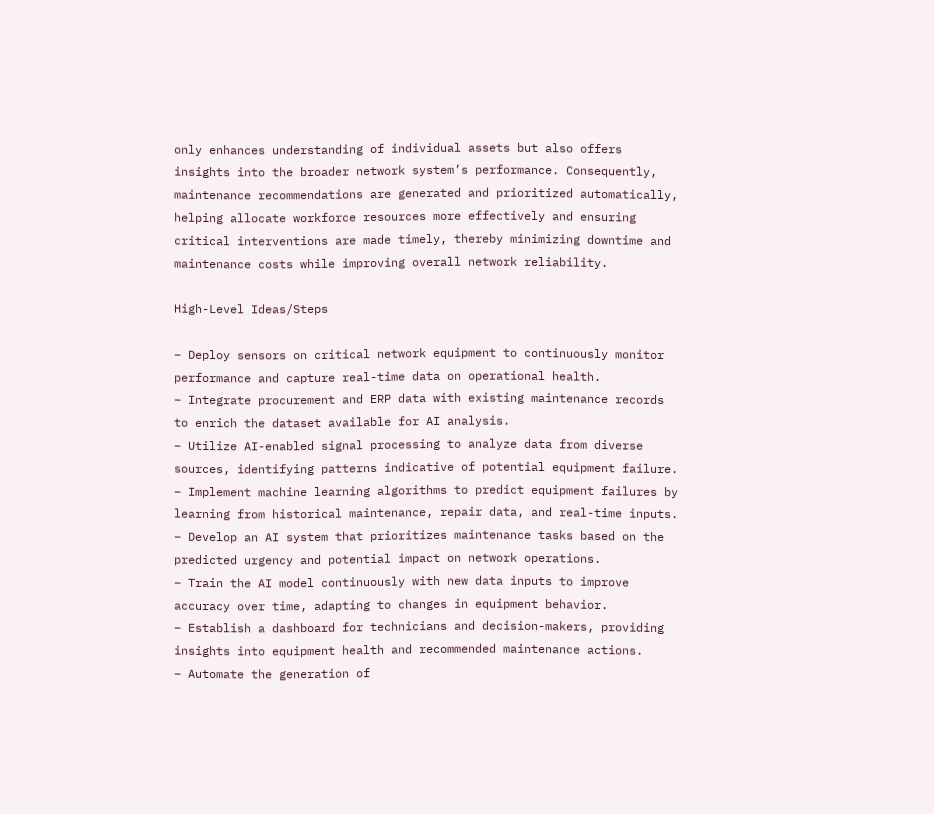only enhances understanding of individual assets but also offers insights into the broader network system’s performance. Consequently, maintenance recommendations are generated and prioritized automatically, helping allocate workforce resources more effectively and ensuring critical interventions are made timely, thereby minimizing downtime and maintenance costs while improving overall network reliability.

High-Level Ideas/Steps

– Deploy sensors on critical network equipment to continuously monitor performance and capture real-time data on operational health.
– Integrate procurement and ERP data with existing maintenance records to enrich the dataset available for AI analysis.
– Utilize AI-enabled signal processing to analyze data from diverse sources, identifying patterns indicative of potential equipment failure.
– Implement machine learning algorithms to predict equipment failures by learning from historical maintenance, repair data, and real-time inputs.
– Develop an AI system that prioritizes maintenance tasks based on the predicted urgency and potential impact on network operations.
– Train the AI model continuously with new data inputs to improve accuracy over time, adapting to changes in equipment behavior.
– Establish a dashboard for technicians and decision-makers, providing insights into equipment health and recommended maintenance actions.
– Automate the generation of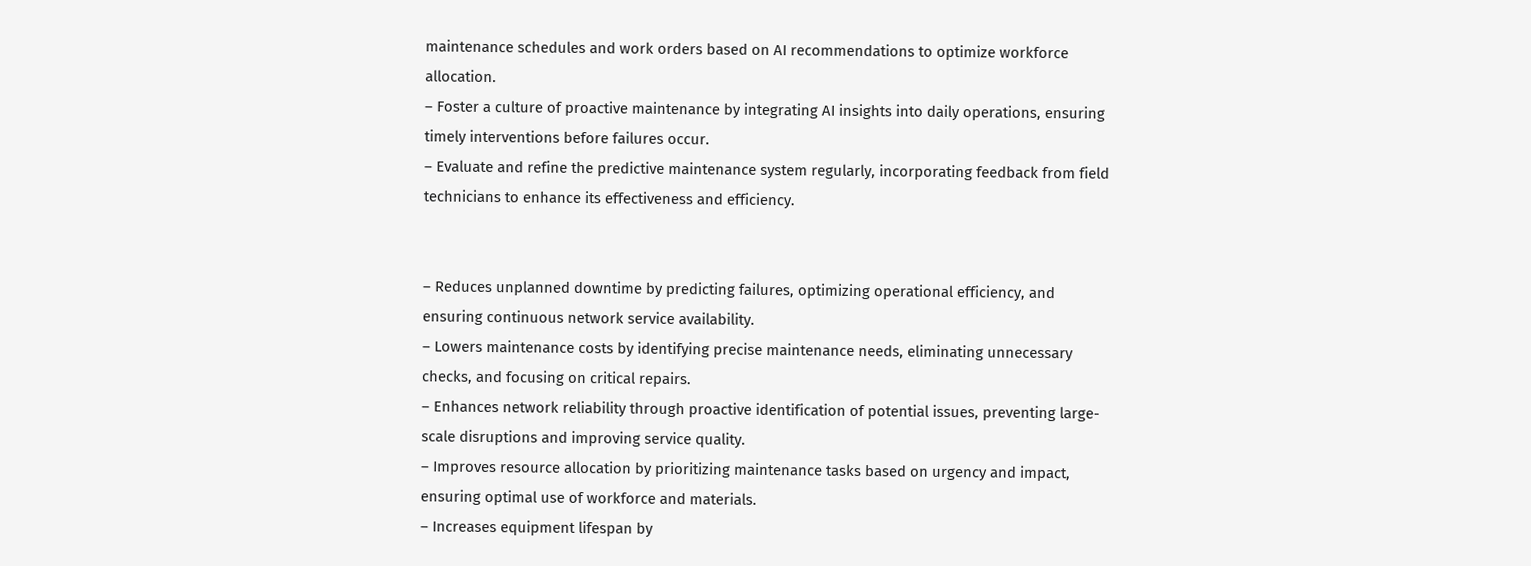maintenance schedules and work orders based on AI recommendations to optimize workforce allocation.
– Foster a culture of proactive maintenance by integrating AI insights into daily operations, ensuring timely interventions before failures occur.
– Evaluate and refine the predictive maintenance system regularly, incorporating feedback from field technicians to enhance its effectiveness and efficiency.


– Reduces unplanned downtime by predicting failures, optimizing operational efficiency, and ensuring continuous network service availability.
– Lowers maintenance costs by identifying precise maintenance needs, eliminating unnecessary checks, and focusing on critical repairs.
– Enhances network reliability through proactive identification of potential issues, preventing large-scale disruptions and improving service quality.
– Improves resource allocation by prioritizing maintenance tasks based on urgency and impact, ensuring optimal use of workforce and materials.
– Increases equipment lifespan by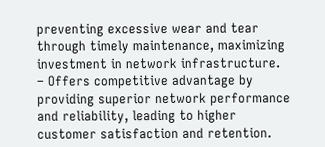preventing excessive wear and tear through timely maintenance, maximizing investment in network infrastructure.
– Offers competitive advantage by providing superior network performance and reliability, leading to higher customer satisfaction and retention.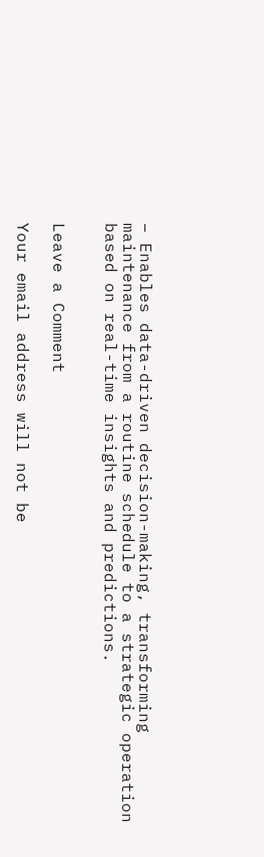– Enables data-driven decision-making, transforming maintenance from a routine schedule to a strategic operation based on real-time insights and predictions.


Leave a Comment

Your email address will not be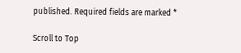published. Required fields are marked *

Scroll to Top